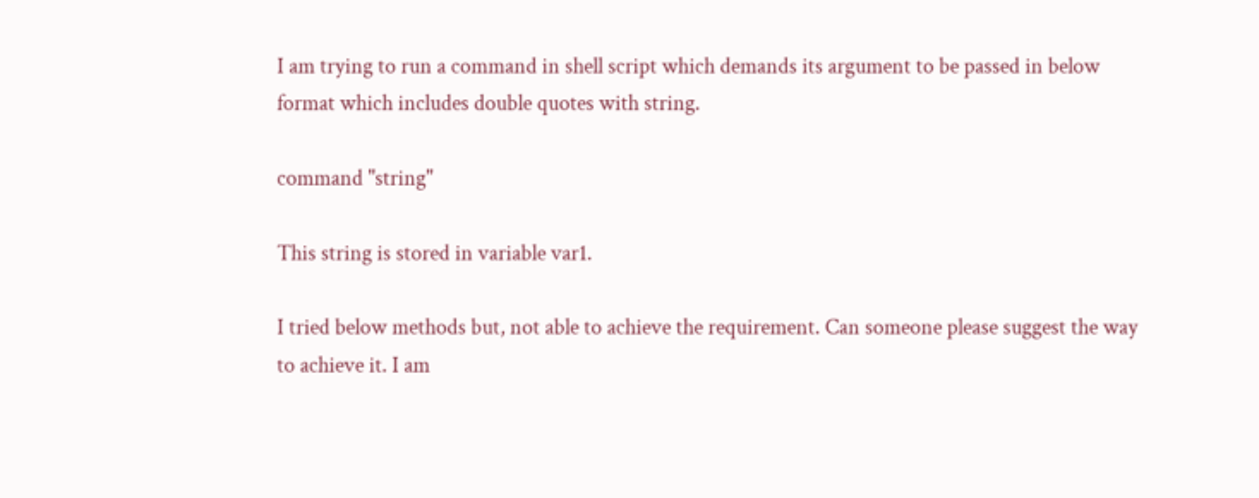I am trying to run a command in shell script which demands its argument to be passed in below format which includes double quotes with string.

command "string"

This string is stored in variable var1.

I tried below methods but, not able to achieve the requirement. Can someone please suggest the way to achieve it. I am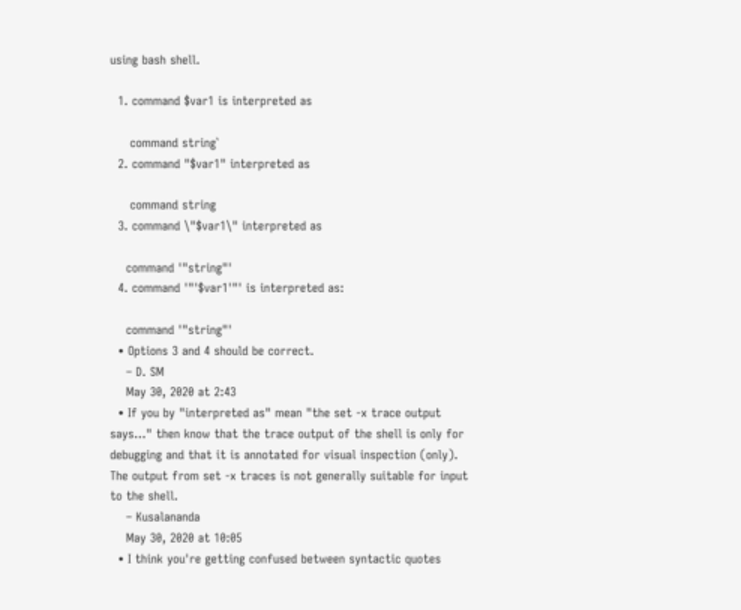using bash shell.

  1. command $var1 is interpreted as

     command string`
  2. command "$var1" interpreted as

     command string
  3. command \"$var1\" interpreted as

    command '"string"'
  4. command '"'$var1'"' is interpreted as:

    command '"string"'
  • Options 3 and 4 should be correct.
    – D. SM
    May 30, 2020 at 2:43
  • If you by "interpreted as" mean "the set -x trace output says..." then know that the trace output of the shell is only for debugging and that it is annotated for visual inspection (only). The output from set -x traces is not generally suitable for input to the shell.
    – Kusalananda
    May 30, 2020 at 10:05
  • I think you're getting confused between syntactic quotes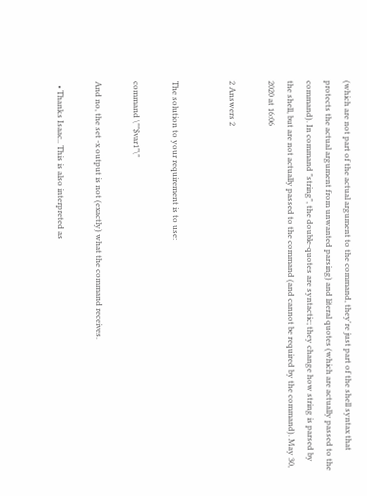(which are not part of the actual argument to the command, they're just part of the shell syntax that protects the actual argument from unwanted parsing) and literal quotes (which are actually passed to the command). In command "string", the double-quotes are syntactic; they change how string is parsed by the shell, but are not actually passed to the command (and cannot be required by the command). May 30, 2020 at 16:06

2 Answers 2


The solution to your requirement is to use:

command \""$var1"\"

And no, the set -x output is not (exactly) what the command receives.

  • Thanks Isaac.. This is also interpreted as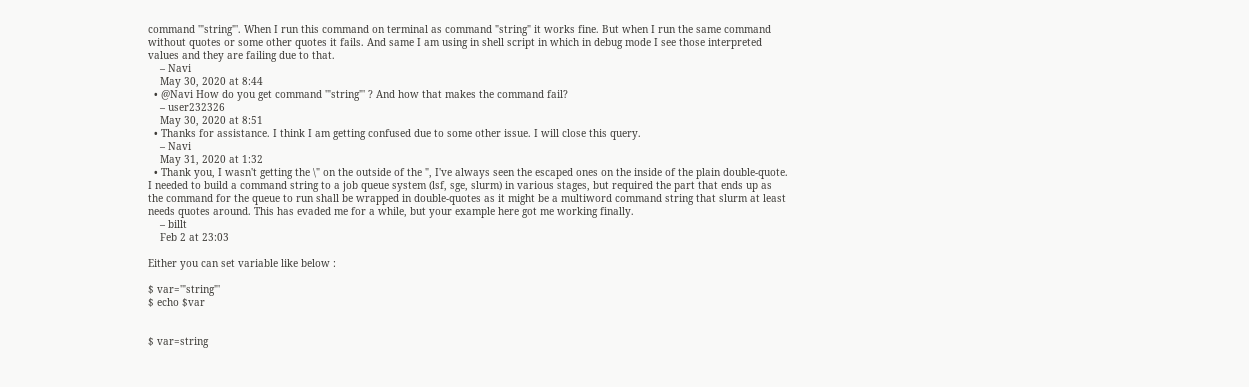command '"string"'. When I run this command on terminal as command "string" it works fine. But when I run the same command without quotes or some other quotes it fails. And same I am using in shell script in which in debug mode I see those interpreted values and they are failing due to that.
    – Navi
    May 30, 2020 at 8:44
  • @Navi How do you get command '"string"' ? And how that makes the command fail?
    – user232326
    May 30, 2020 at 8:51
  • Thanks for assistance. I think I am getting confused due to some other issue. I will close this query.
    – Navi
    May 31, 2020 at 1:32
  • Thank you, I wasn't getting the \" on the outside of the ", I've always seen the escaped ones on the inside of the plain double-quote. I needed to build a command string to a job queue system (lsf, sge, slurm) in various stages, but required the part that ends up as the command for the queue to run shall be wrapped in double-quotes as it might be a multiword command string that slurm at least needs quotes around. This has evaded me for a while, but your example here got me working finally.
    – billt
    Feb 2 at 23:03

Either you can set variable like below :

$ var='"string"'
$ echo $var


$ var=string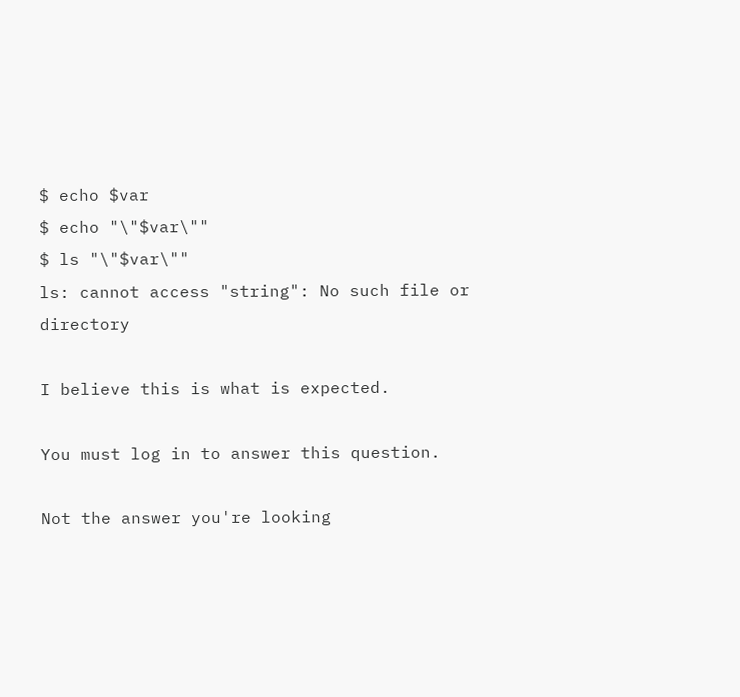$ echo $var
$ echo "\"$var\""
$ ls "\"$var\""
ls: cannot access "string": No such file or directory

I believe this is what is expected.

You must log in to answer this question.

Not the answer you're looking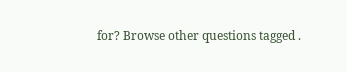for? Browse other questions tagged .